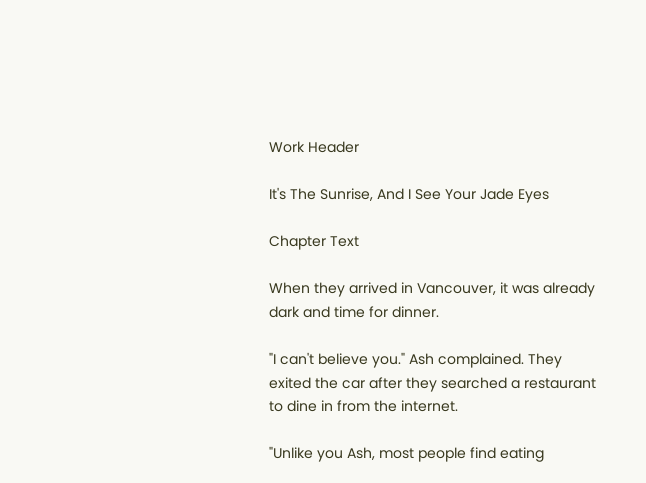Work Header

It's The Sunrise, And I See Your Jade Eyes

Chapter Text

When they arrived in Vancouver, it was already dark and time for dinner.

"I can't believe you." Ash complained. They exited the car after they searched a restaurant to dine in from the internet.

"Unlike you Ash, most people find eating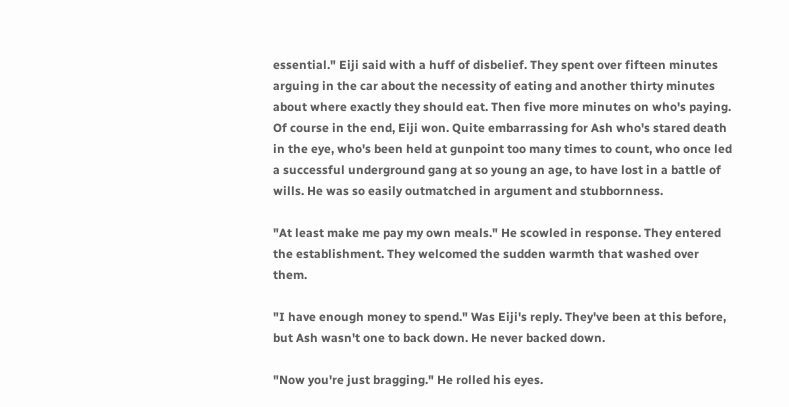essential." Eiji said with a huff of disbelief. They spent over fifteen minutes arguing in the car about the necessity of eating and another thirty minutes about where exactly they should eat. Then five more minutes on who's paying. Of course in the end, Eiji won. Quite embarrassing for Ash who's stared death in the eye, who's been held at gunpoint too many times to count, who once led a successful underground gang at so young an age, to have lost in a battle of wills. He was so easily outmatched in argument and stubbornness.

"At least make me pay my own meals." He scowled in response. They entered the establishment. They welcomed the sudden warmth that washed over them.

"I have enough money to spend." Was Eiji's reply. They've been at this before, but Ash wasn't one to back down. He never backed down.

"Now you're just bragging." He rolled his eyes.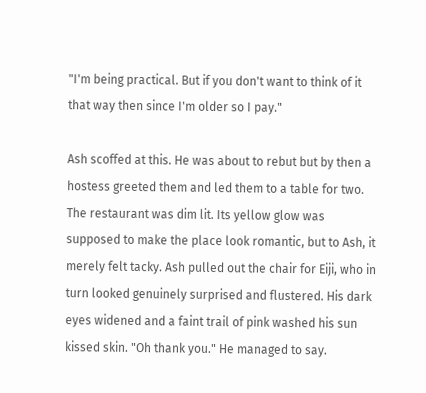"I'm being practical. But if you don't want to think of it that way then since I'm older so I pay."

Ash scoffed at this. He was about to rebut but by then a hostess greeted them and led them to a table for two. The restaurant was dim lit. Its yellow glow was supposed to make the place look romantic, but to Ash, it merely felt tacky. Ash pulled out the chair for Eiji, who in turn looked genuinely surprised and flustered. His dark eyes widened and a faint trail of pink washed his sun kissed skin. "Oh thank you." He managed to say.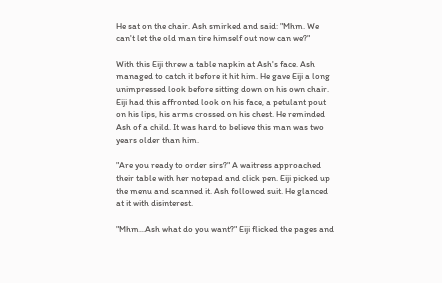He sat on the chair. Ash smirked and said: "Mhm. We can't let the old man tire himself out now can we?"

With this Eiji threw a table napkin at Ash's face. Ash managed to catch it before it hit him. He gave Eiji a long unimpressed look before sitting down on his own chair. Eiji had this affronted look on his face, a petulant pout on his lips, his arms crossed on his chest. He reminded Ash of a child. It was hard to believe this man was two years older than him.

"Are you ready to order sirs?" A waitress approached their table with her notepad and click pen. Eiji picked up the menu and scanned it. Ash followed suit. He glanced at it with disinterest.

"Mhm...Ash what do you want?" Eiji flicked the pages and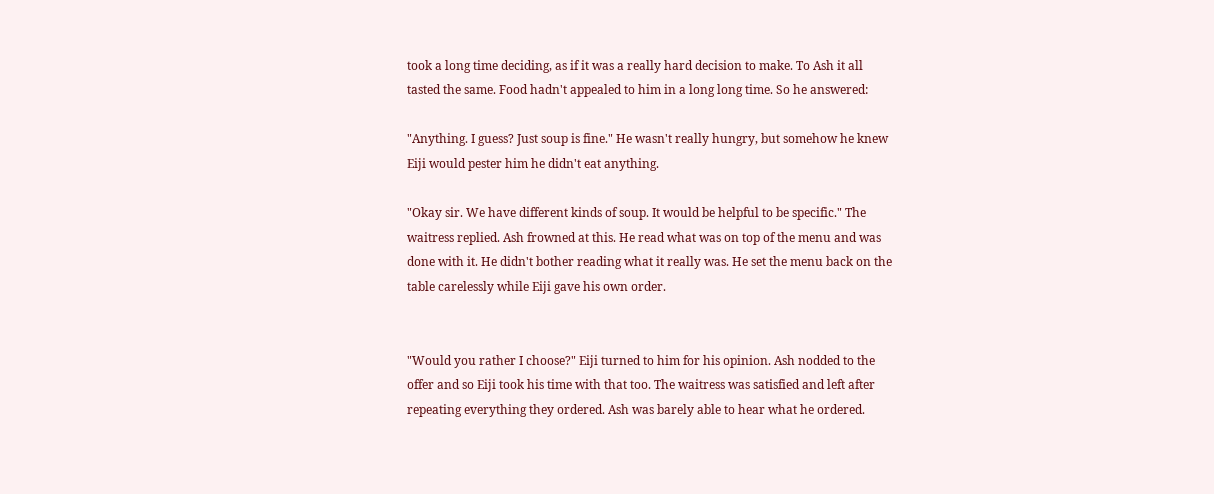took a long time deciding, as if it was a really hard decision to make. To Ash it all tasted the same. Food hadn't appealed to him in a long long time. So he answered:

"Anything. I guess? Just soup is fine." He wasn't really hungry, but somehow he knew Eiji would pester him he didn't eat anything.

"Okay sir. We have different kinds of soup. It would be helpful to be specific." The waitress replied. Ash frowned at this. He read what was on top of the menu and was done with it. He didn't bother reading what it really was. He set the menu back on the table carelessly while Eiji gave his own order.


"Would you rather I choose?" Eiji turned to him for his opinion. Ash nodded to the offer and so Eiji took his time with that too. The waitress was satisfied and left after repeating everything they ordered. Ash was barely able to hear what he ordered.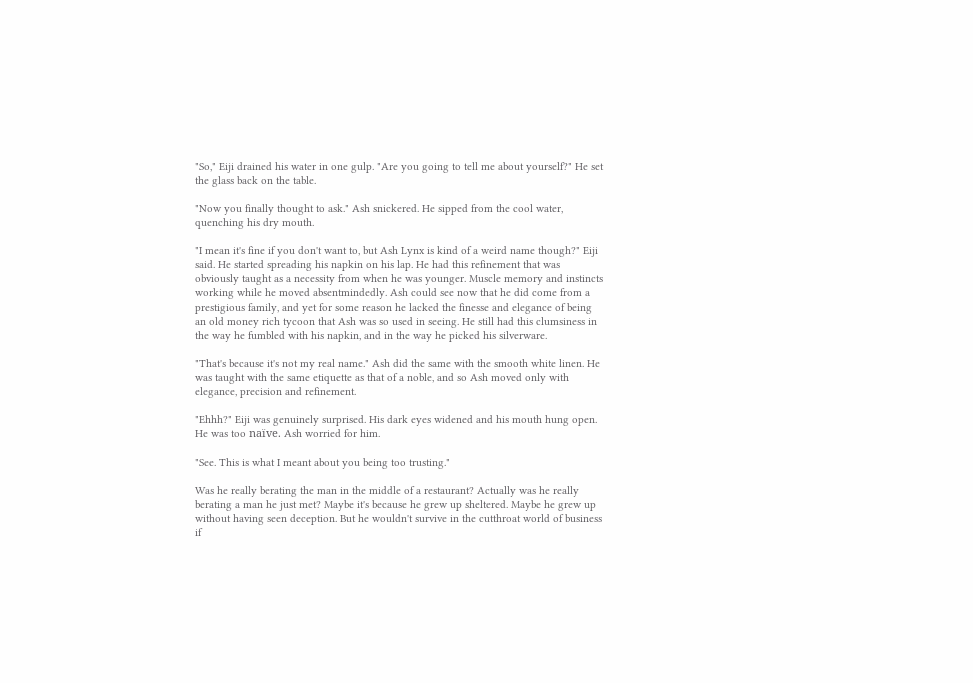"So," Eiji drained his water in one gulp. "Are you going to tell me about yourself?" He set the glass back on the table.

"Now you finally thought to ask." Ash snickered. He sipped from the cool water, quenching his dry mouth.

"I mean it's fine if you don't want to, but Ash Lynx is kind of a weird name though?" Eiji said. He started spreading his napkin on his lap. He had this refinement that was obviously taught as a necessity from when he was younger. Muscle memory and instincts working while he moved absentmindedly. Ash could see now that he did come from a prestigious family, and yet for some reason he lacked the finesse and elegance of being an old money rich tycoon that Ash was so used in seeing. He still had this clumsiness in the way he fumbled with his napkin, and in the way he picked his silverware.

"That's because it's not my real name." Ash did the same with the smooth white linen. He was taught with the same etiquette as that of a noble, and so Ash moved only with elegance, precision and refinement.

"Ehhh?" Eiji was genuinely surprised. His dark eyes widened and his mouth hung open. He was too naïve. Ash worried for him.

"See. This is what I meant about you being too trusting."

Was he really berating the man in the middle of a restaurant? Actually was he really berating a man he just met? Maybe it's because he grew up sheltered. Maybe he grew up without having seen deception. But he wouldn't survive in the cutthroat world of business if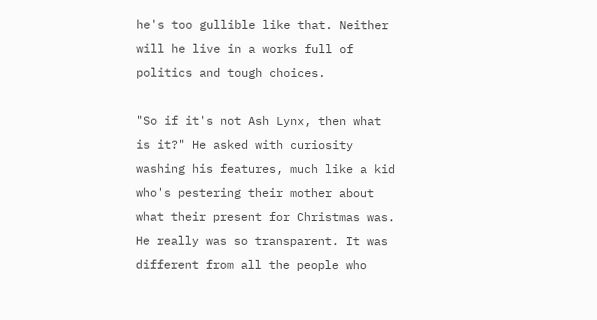he's too gullible like that. Neither will he live in a works full of politics and tough choices.

"So if it's not Ash Lynx, then what is it?" He asked with curiosity washing his features, much like a kid who's pestering their mother about what their present for Christmas was. He really was so transparent. It was different from all the people who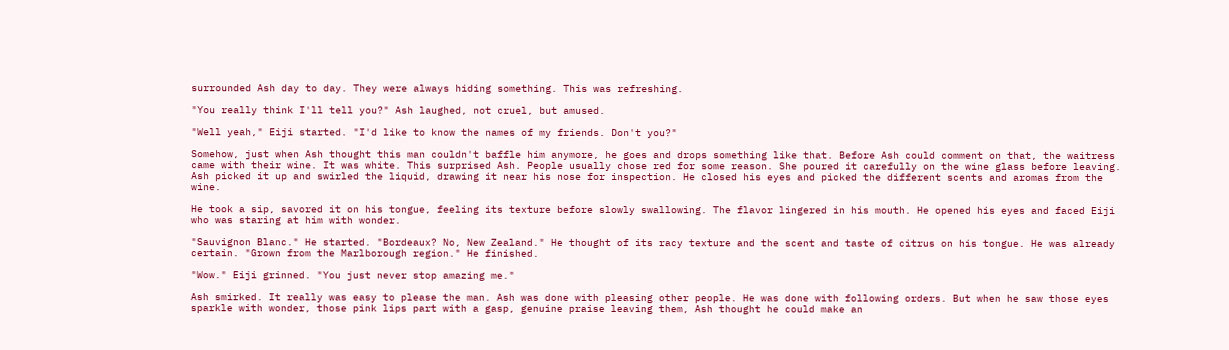surrounded Ash day to day. They were always hiding something. This was refreshing.

"You really think I'll tell you?" Ash laughed, not cruel, but amused.

"Well yeah," Eiji started. "I'd like to know the names of my friends. Don't you?"

Somehow, just when Ash thought this man couldn't baffle him anymore, he goes and drops something like that. Before Ash could comment on that, the waitress came with their wine. It was white. This surprised Ash. People usually chose red for some reason. She poured it carefully on the wine glass before leaving. Ash picked it up and swirled the liquid, drawing it near his nose for inspection. He closed his eyes and picked the different scents and aromas from the wine.

He took a sip, savored it on his tongue, feeling its texture before slowly swallowing. The flavor lingered in his mouth. He opened his eyes and faced Eiji who was staring at him with wonder.

"Sauvignon Blanc." He started. "Bordeaux? No, New Zealand." He thought of its racy texture and the scent and taste of citrus on his tongue. He was already certain. "Grown from the Marlborough region." He finished.

"Wow." Eiji grinned. "You just never stop amazing me."

Ash smirked. It really was easy to please the man. Ash was done with pleasing other people. He was done with following orders. But when he saw those eyes sparkle with wonder, those pink lips part with a gasp, genuine praise leaving them, Ash thought he could make an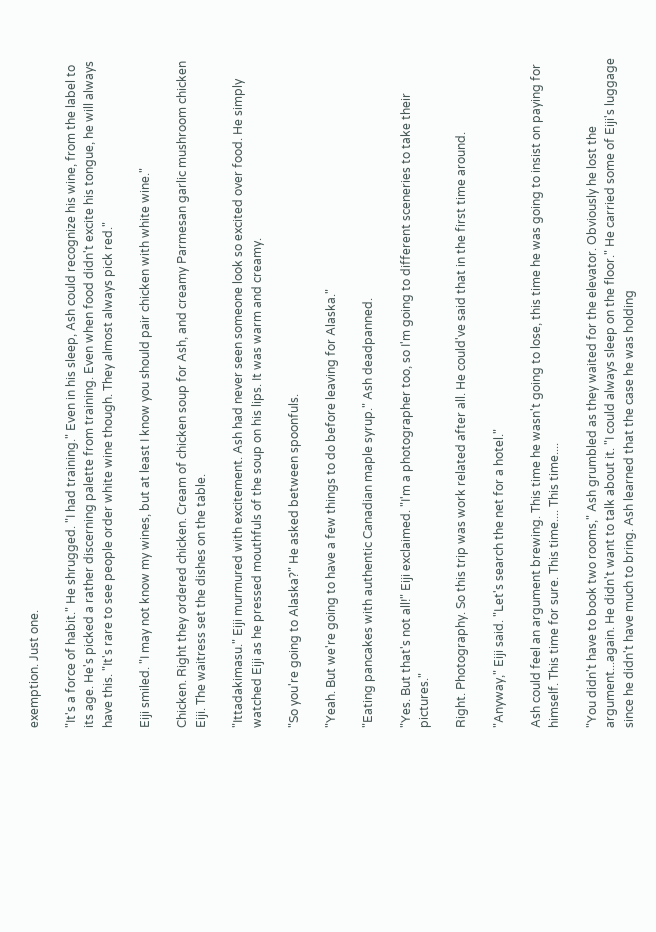exemption. Just one.

"It's a force of habit." He shrugged. "I had training." Even in his sleep, Ash could recognize his wine, from the label to its age. He's picked a rather discerning palette from training. Even when food didn't excite his tongue, he will always have this. "It's rare to see people order white wine though. They almost always pick red."

Eiji smiled. "I may not know my wines, but at least I know you should pair chicken with white wine."

Chicken. Right they ordered chicken. Cream of chicken soup for Ash, and creamy Parmesan garlic mushroom chicken Eiji. The waitress set the dishes on the table.

"Ittadakimasu." Eiji murmured with excitement. Ash had never seen someone look so excited over food. He simply watched Eiji as he pressed mouthfuls of the soup on his lips. It was warm and creamy.

"So you're going to Alaska?" He asked between spoonfuls.

"Yeah. But we're going to have a few things to do before leaving for Alaska."

"Eating pancakes with authentic Canadian maple syrup." Ash deadpanned.

"Yes. But that's not all!" Eiji exclaimed. "I'm a photographer too, so I'm going to different sceneries to take their pictures."

Right. Photography. So this trip was work related after all. He could've said that in the first time around.

"Anyway," Eiji said. "Let's search the net for a hotel."

Ash could feel an argument brewing. This time he wasn't going to lose, this time he was going to insist on paying for himself. This time for sure. This time.... This time....

"You didn't have to book two rooms," Ash grumbled as they waited for the elevator. Obviously he lost the argument...again. He didn't want to talk about it. "I could always sleep on the floor." He carried some of Eiji's luggage since he didn't have much to bring. Ash learned that the case he was holding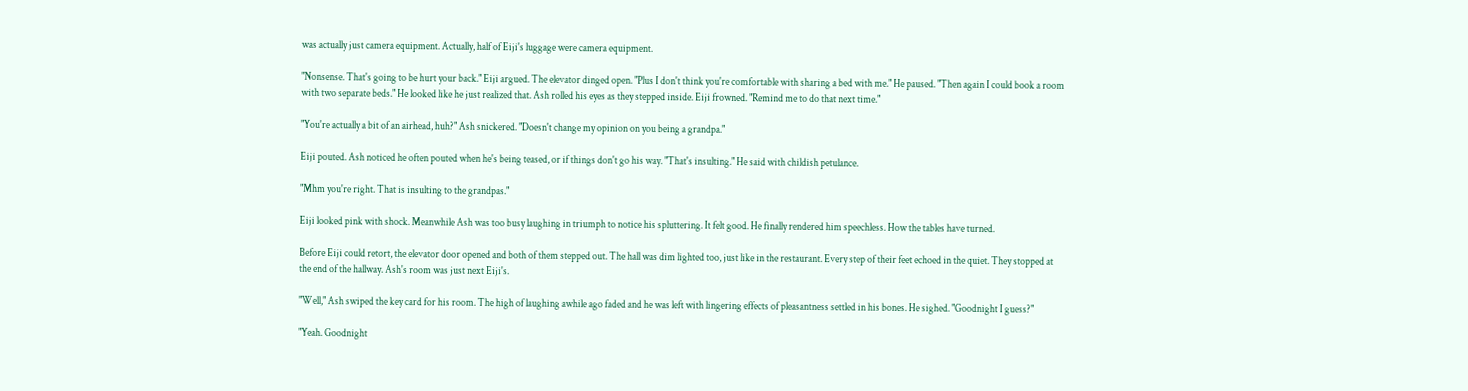was actually just camera equipment. Actually, half of Eiji's luggage were camera equipment.

"Nonsense. That's going to be hurt your back." Eiji argued. The elevator dinged open. "Plus I don't think you're comfortable with sharing a bed with me." He paused. "Then again I could book a room with two separate beds." He looked like he just realized that. Ash rolled his eyes as they stepped inside. Eiji frowned. "Remind me to do that next time."

"You're actually a bit of an airhead, huh?" Ash snickered. "Doesn't change my opinion on you being a grandpa."

Eiji pouted. Ash noticed he often pouted when he's being teased, or if things don't go his way. "That's insulting." He said with childish petulance.

"Mhm you're right. That is insulting to the grandpas."

Eiji looked pink with shock. Meanwhile Ash was too busy laughing in triumph to notice his spluttering. It felt good. He finally rendered him speechless. How the tables have turned.

Before Eiji could retort, the elevator door opened and both of them stepped out. The hall was dim lighted too, just like in the restaurant. Every step of their feet echoed in the quiet. They stopped at the end of the hallway. Ash's room was just next Eiji's.

"Well," Ash swiped the key card for his room. The high of laughing awhile ago faded and he was left with lingering effects of pleasantness settled in his bones. He sighed. "Goodnight I guess?"

"Yeah. Goodnight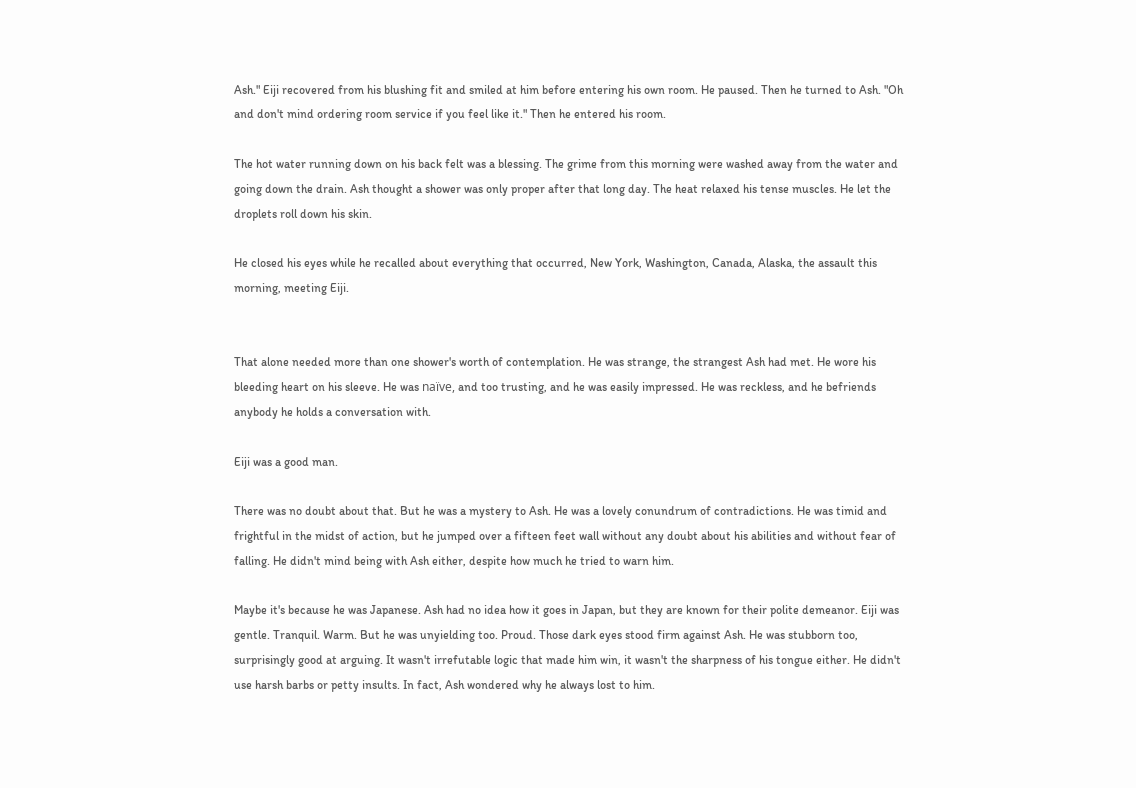Ash." Eiji recovered from his blushing fit and smiled at him before entering his own room. He paused. Then he turned to Ash. "Oh and don't mind ordering room service if you feel like it." Then he entered his room.

The hot water running down on his back felt was a blessing. The grime from this morning were washed away from the water and going down the drain. Ash thought a shower was only proper after that long day. The heat relaxed his tense muscles. He let the droplets roll down his skin.

He closed his eyes while he recalled about everything that occurred, New York, Washington, Canada, Alaska, the assault this morning, meeting Eiji.


That alone needed more than one shower's worth of contemplation. He was strange, the strangest Ash had met. He wore his bleeding heart on his sleeve. He was naïve, and too trusting, and he was easily impressed. He was reckless, and he befriends anybody he holds a conversation with.

Eiji was a good man.

There was no doubt about that. But he was a mystery to Ash. He was a lovely conundrum of contradictions. He was timid and frightful in the midst of action, but he jumped over a fifteen feet wall without any doubt about his abilities and without fear of falling. He didn't mind being with Ash either, despite how much he tried to warn him.

Maybe it's because he was Japanese. Ash had no idea how it goes in Japan, but they are known for their polite demeanor. Eiji was gentle. Tranquil. Warm. But he was unyielding too. Proud. Those dark eyes stood firm against Ash. He was stubborn too, surprisingly good at arguing. It wasn't irrefutable logic that made him win, it wasn't the sharpness of his tongue either. He didn't use harsh barbs or petty insults. In fact, Ash wondered why he always lost to him.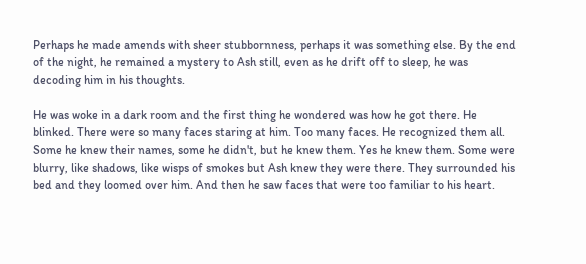Perhaps he made amends with sheer stubbornness, perhaps it was something else. By the end of the night, he remained a mystery to Ash still, even as he drift off to sleep, he was decoding him in his thoughts.

He was woke in a dark room and the first thing he wondered was how he got there. He blinked. There were so many faces staring at him. Too many faces. He recognized them all. Some he knew their names, some he didn't, but he knew them. Yes he knew them. Some were blurry, like shadows, like wisps of smokes but Ash knew they were there. They surrounded his bed and they loomed over him. And then he saw faces that were too familiar to his heart.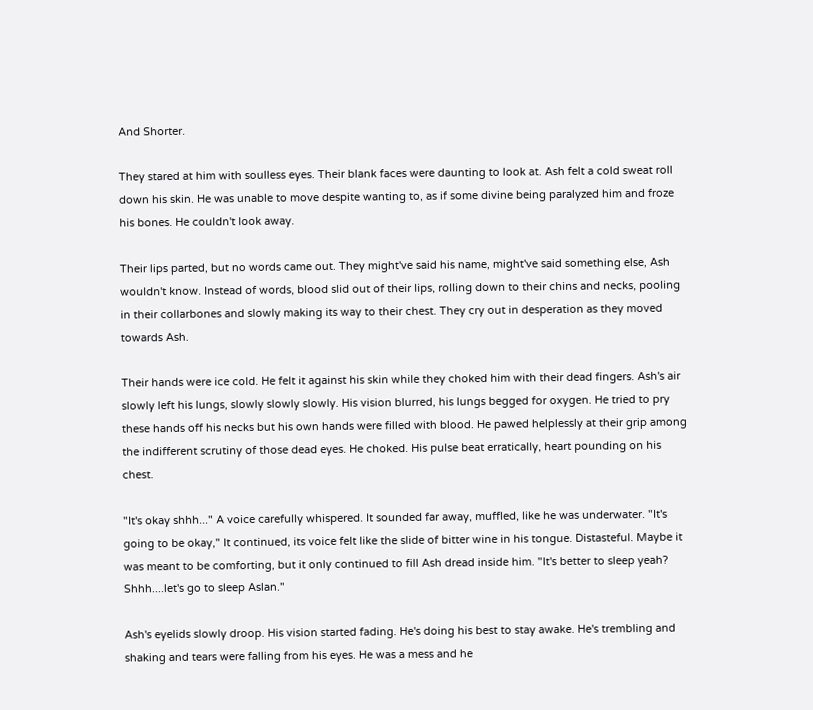And Shorter.

They stared at him with soulless eyes. Their blank faces were daunting to look at. Ash felt a cold sweat roll down his skin. He was unable to move despite wanting to, as if some divine being paralyzed him and froze his bones. He couldn't look away.

Their lips parted, but no words came out. They might've said his name, might've said something else, Ash wouldn't know. Instead of words, blood slid out of their lips, rolling down to their chins and necks, pooling in their collarbones and slowly making its way to their chest. They cry out in desperation as they moved towards Ash.

Their hands were ice cold. He felt it against his skin while they choked him with their dead fingers. Ash's air slowly left his lungs, slowly slowly slowly. His vision blurred, his lungs begged for oxygen. He tried to pry these hands off his necks but his own hands were filled with blood. He pawed helplessly at their grip among the indifferent scrutiny of those dead eyes. He choked. His pulse beat erratically, heart pounding on his chest.

"It's okay shhh..." A voice carefully whispered. It sounded far away, muffled, like he was underwater. "It's going to be okay," It continued, its voice felt like the slide of bitter wine in his tongue. Distasteful. Maybe it was meant to be comforting, but it only continued to fill Ash dread inside him. "It's better to sleep yeah? Shhh....let's go to sleep Aslan."

Ash's eyelids slowly droop. His vision started fading. He's doing his best to stay awake. He's trembling and shaking and tears were falling from his eyes. He was a mess and he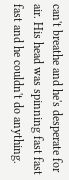can't breathe and he's desperate for air. His head was spinning fast fast fast and he couldn't do anything.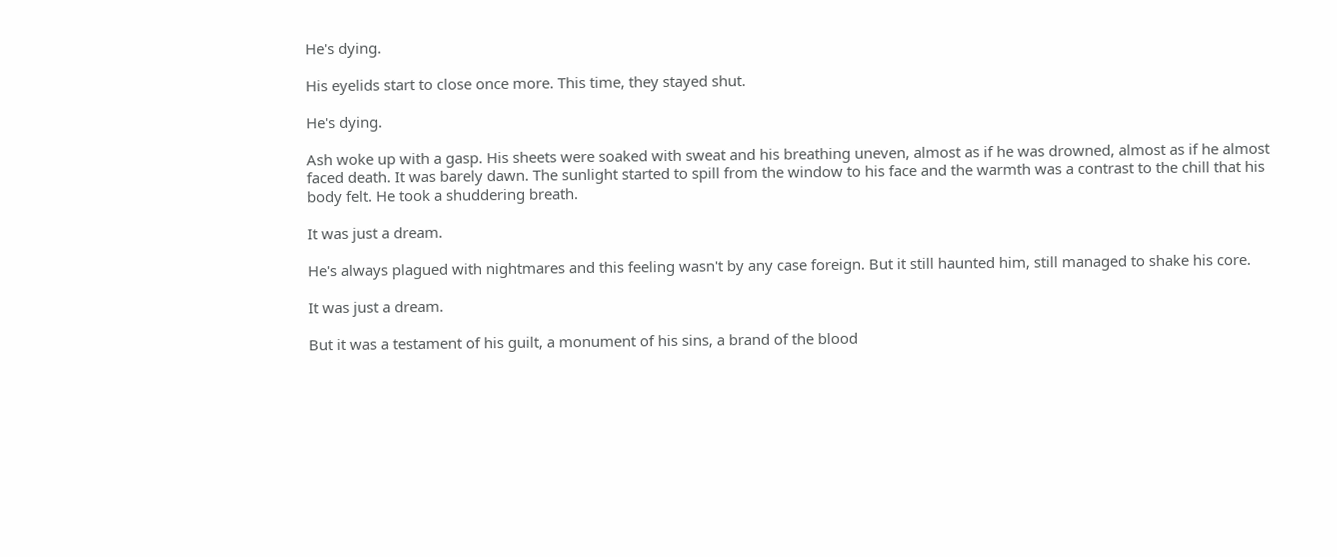He's dying.

His eyelids start to close once more. This time, they stayed shut.

He's dying.

Ash woke up with a gasp. His sheets were soaked with sweat and his breathing uneven, almost as if he was drowned, almost as if he almost faced death. It was barely dawn. The sunlight started to spill from the window to his face and the warmth was a contrast to the chill that his body felt. He took a shuddering breath.

It was just a dream.

He's always plagued with nightmares and this feeling wasn't by any case foreign. But it still haunted him, still managed to shake his core.

It was just a dream.

But it was a testament of his guilt, a monument of his sins, a brand of the blood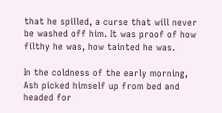that he spilled, a curse that will never be washed off him. It was proof of how filthy he was, how tainted he was.

In the coldness of the early morning, Ash picked himself up from bed and headed for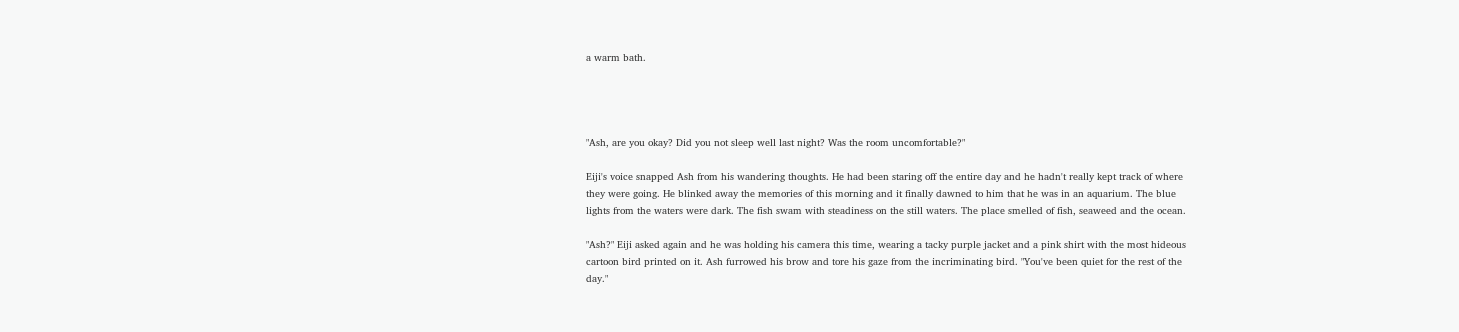a warm bath.




"Ash, are you okay? Did you not sleep well last night? Was the room uncomfortable?"

Eiji's voice snapped Ash from his wandering thoughts. He had been staring off the entire day and he hadn't really kept track of where they were going. He blinked away the memories of this morning and it finally dawned to him that he was in an aquarium. The blue lights from the waters were dark. The fish swam with steadiness on the still waters. The place smelled of fish, seaweed and the ocean.

"Ash?" Eiji asked again and he was holding his camera this time, wearing a tacky purple jacket and a pink shirt with the most hideous cartoon bird printed on it. Ash furrowed his brow and tore his gaze from the incriminating bird. "You've been quiet for the rest of the day."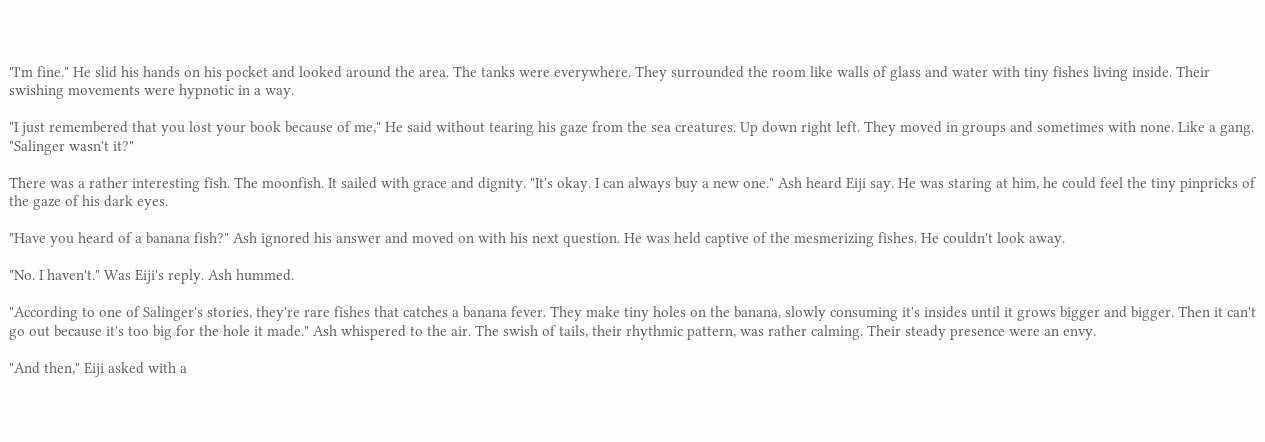"I'm fine." He slid his hands on his pocket and looked around the area. The tanks were everywhere. They surrounded the room like walls of glass and water with tiny fishes living inside. Their swishing movements were hypnotic in a way.

"I just remembered that you lost your book because of me," He said without tearing his gaze from the sea creatures. Up down right left. They moved in groups and sometimes with none. Like a gang. "Salinger wasn't it?"

There was a rather interesting fish. The moonfish. It sailed with grace and dignity. "It's okay. I can always buy a new one." Ash heard Eiji say. He was staring at him, he could feel the tiny pinpricks of the gaze of his dark eyes.

"Have you heard of a banana fish?" Ash ignored his answer and moved on with his next question. He was held captive of the mesmerizing fishes. He couldn't look away.

"No. I haven't." Was Eiji's reply. Ash hummed.

"According to one of Salinger's stories, they're rare fishes that catches a banana fever. They make tiny holes on the banana, slowly consuming it's insides until it grows bigger and bigger. Then it can't go out because it's too big for the hole it made." Ash whispered to the air. The swish of tails, their rhythmic pattern, was rather calming. Their steady presence were an envy.

"And then," Eiji asked with a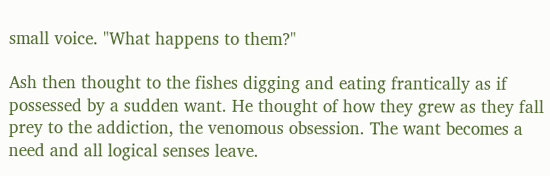small voice. "What happens to them?"

Ash then thought to the fishes digging and eating frantically as if possessed by a sudden want. He thought of how they grew as they fall prey to the addiction, the venomous obsession. The want becomes a need and all logical senses leave.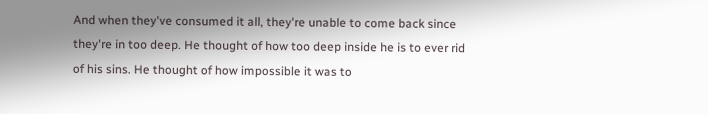And when they've consumed it all, they're unable to come back since they're in too deep. He thought of how too deep inside he is to ever rid of his sins. He thought of how impossible it was to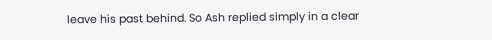leave his past behind. So Ash replied simply in a clear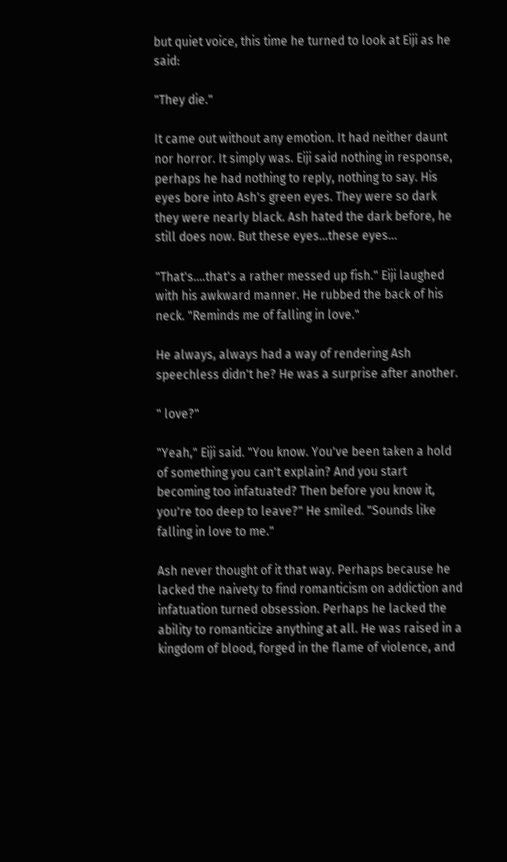but quiet voice, this time he turned to look at Eiji as he said:

"They die."

It came out without any emotion. It had neither daunt nor horror. It simply was. Eiji said nothing in response, perhaps he had nothing to reply, nothing to say. His eyes bore into Ash's green eyes. They were so dark they were nearly black. Ash hated the dark before, he still does now. But these eyes...these eyes...

"That's....that's a rather messed up fish." Eiji laughed with his awkward manner. He rubbed the back of his neck. "Reminds me of falling in love."

He always, always had a way of rendering Ash speechless didn't he? He was a surprise after another.

" love?"

"Yeah," Eiji said. "You know. You've been taken a hold of something you can't explain? And you start becoming too infatuated? Then before you know it, you're too deep to leave?" He smiled. "Sounds like falling in love to me."

Ash never thought of it that way. Perhaps because he lacked the naivety to find romanticism on addiction and infatuation turned obsession. Perhaps he lacked the ability to romanticize anything at all. He was raised in a kingdom of blood, forged in the flame of violence, and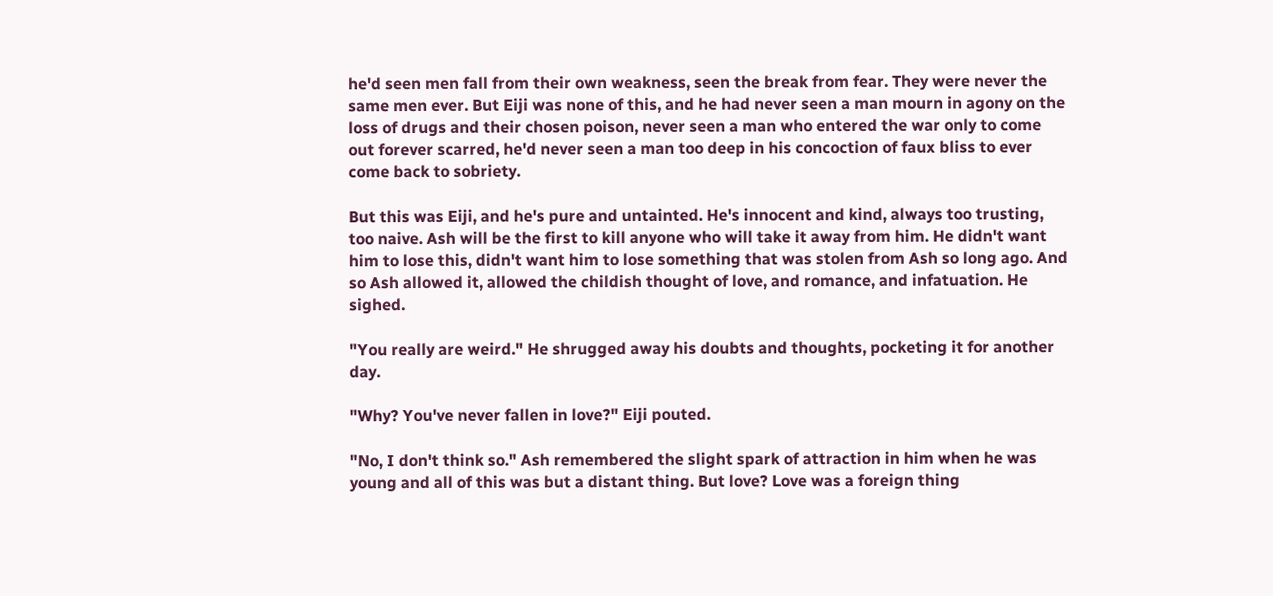he'd seen men fall from their own weakness, seen the break from fear. They were never the same men ever. But Eiji was none of this, and he had never seen a man mourn in agony on the loss of drugs and their chosen poison, never seen a man who entered the war only to come out forever scarred, he'd never seen a man too deep in his concoction of faux bliss to ever come back to sobriety.

But this was Eiji, and he's pure and untainted. He's innocent and kind, always too trusting, too naive. Ash will be the first to kill anyone who will take it away from him. He didn't want him to lose this, didn't want him to lose something that was stolen from Ash so long ago. And so Ash allowed it, allowed the childish thought of love, and romance, and infatuation. He sighed.

"You really are weird." He shrugged away his doubts and thoughts, pocketing it for another day.

"Why? You've never fallen in love?" Eiji pouted.

"No, I don't think so." Ash remembered the slight spark of attraction in him when he was young and all of this was but a distant thing. But love? Love was a foreign thing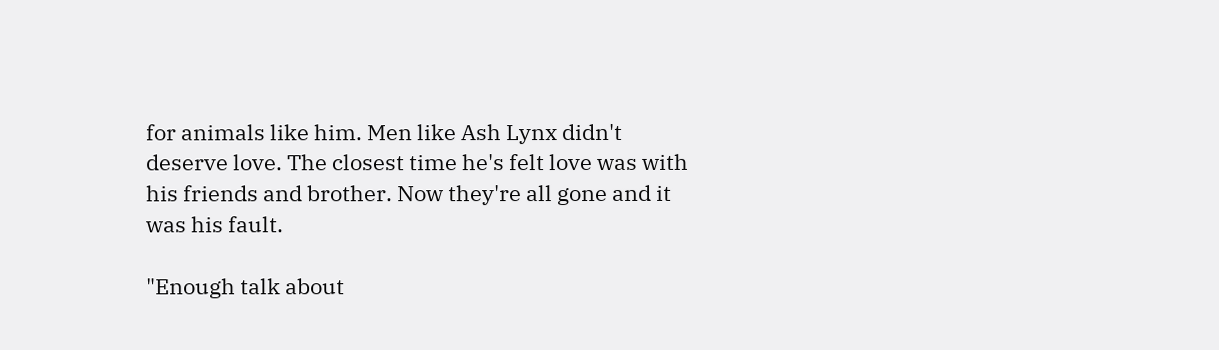for animals like him. Men like Ash Lynx didn't deserve love. The closest time he's felt love was with his friends and brother. Now they're all gone and it was his fault.

"Enough talk about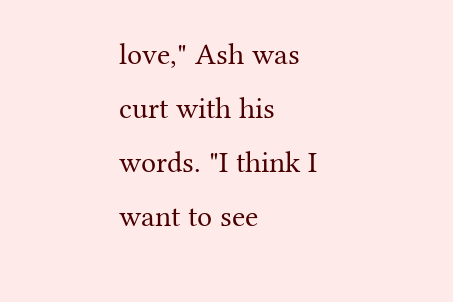love," Ash was curt with his words. "I think I want to see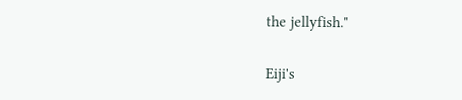the jellyfish."

Eiji's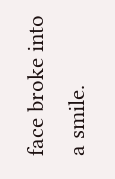face broke into a smile.